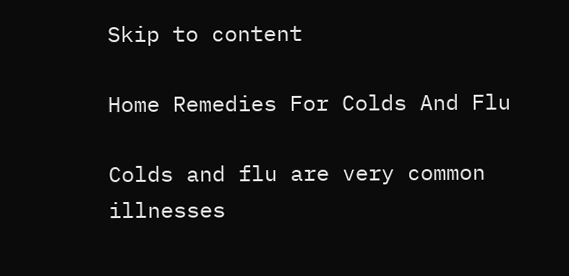Skip to content

Home Remedies For Colds And Flu

Colds and flu are very common illnesses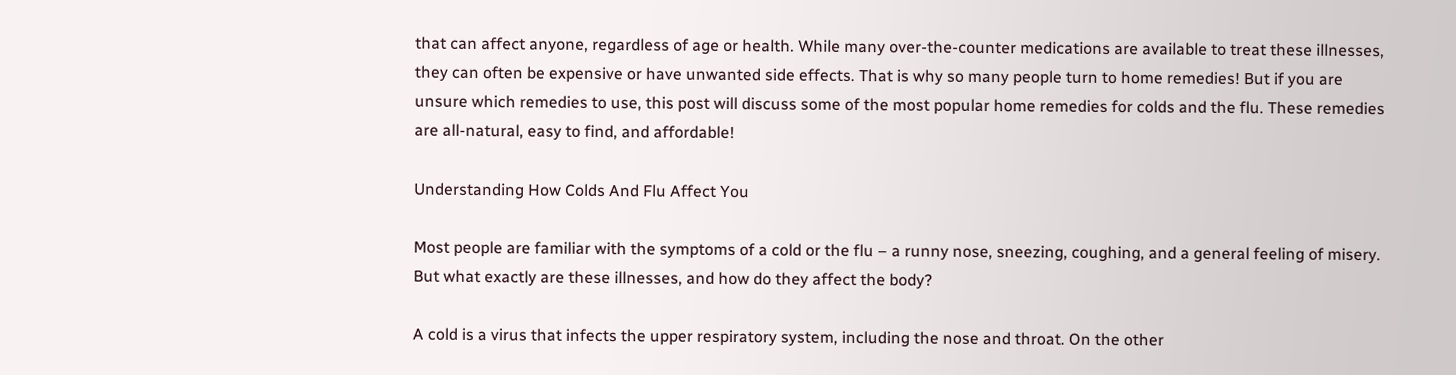that can affect anyone, regardless of age or health. While many over-the-counter medications are available to treat these illnesses, they can often be expensive or have unwanted side effects. That is why so many people turn to home remedies! But if you are unsure which remedies to use, this post will discuss some of the most popular home remedies for colds and the flu. These remedies are all-natural, easy to find, and affordable!

Understanding How Colds And Flu Affect You

Most people are familiar with the symptoms of a cold or the flu – a runny nose, sneezing, coughing, and a general feeling of misery. But what exactly are these illnesses, and how do they affect the body?

A cold is a virus that infects the upper respiratory system, including the nose and throat. On the other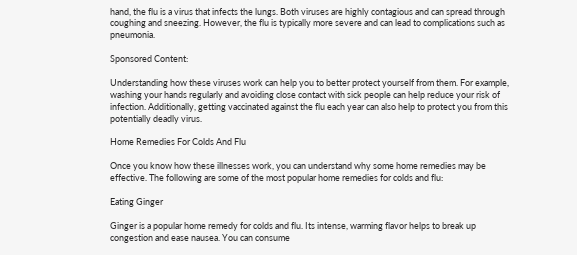hand, the flu is a virus that infects the lungs. Both viruses are highly contagious and can spread through coughing and sneezing. However, the flu is typically more severe and can lead to complications such as pneumonia.

Sponsored Content:

Understanding how these viruses work can help you to better protect yourself from them. For example, washing your hands regularly and avoiding close contact with sick people can help reduce your risk of infection. Additionally, getting vaccinated against the flu each year can also help to protect you from this potentially deadly virus.

Home Remedies For Colds And Flu

Once you know how these illnesses work, you can understand why some home remedies may be effective. The following are some of the most popular home remedies for colds and flu:

Eating Ginger

Ginger is a popular home remedy for colds and flu. Its intense, warming flavor helps to break up congestion and ease nausea. You can consume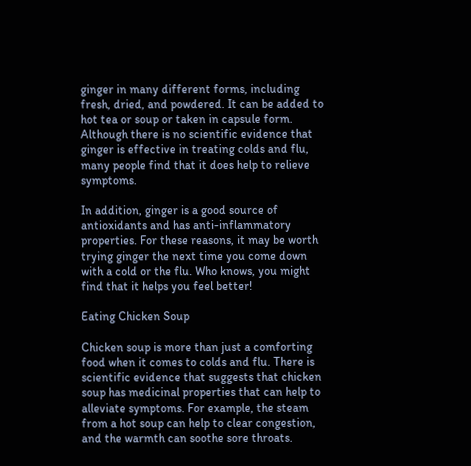ginger in many different forms, including fresh, dried, and powdered. It can be added to hot tea or soup or taken in capsule form. Although there is no scientific evidence that ginger is effective in treating colds and flu, many people find that it does help to relieve symptoms.

In addition, ginger is a good source of antioxidants and has anti-inflammatory properties. For these reasons, it may be worth trying ginger the next time you come down with a cold or the flu. Who knows, you might find that it helps you feel better!

Eating Chicken Soup

Chicken soup is more than just a comforting food when it comes to colds and flu. There is scientific evidence that suggests that chicken soup has medicinal properties that can help to alleviate symptoms. For example, the steam from a hot soup can help to clear congestion, and the warmth can soothe sore throats.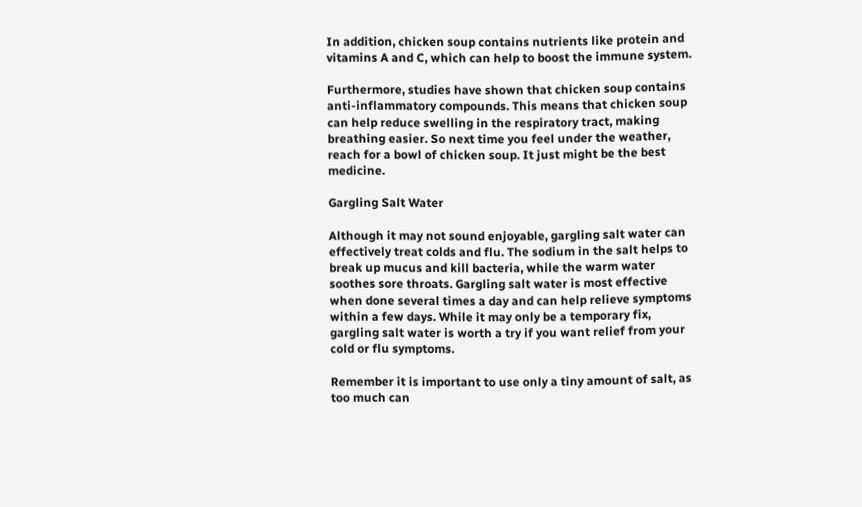In addition, chicken soup contains nutrients like protein and vitamins A and C, which can help to boost the immune system.

Furthermore, studies have shown that chicken soup contains anti-inflammatory compounds. This means that chicken soup can help reduce swelling in the respiratory tract, making breathing easier. So next time you feel under the weather, reach for a bowl of chicken soup. It just might be the best medicine.

Gargling Salt Water

Although it may not sound enjoyable, gargling salt water can effectively treat colds and flu. The sodium in the salt helps to break up mucus and kill bacteria, while the warm water soothes sore throats. Gargling salt water is most effective when done several times a day and can help relieve symptoms within a few days. While it may only be a temporary fix, gargling salt water is worth a try if you want relief from your cold or flu symptoms.

Remember it is important to use only a tiny amount of salt, as too much can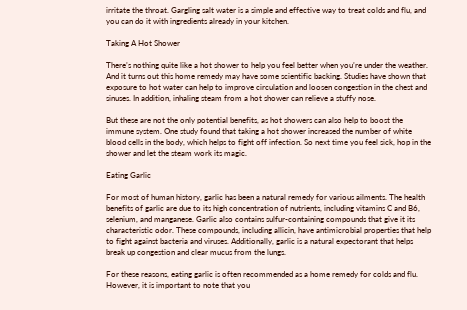irritate the throat. Gargling salt water is a simple and effective way to treat colds and flu, and you can do it with ingredients already in your kitchen.

Taking A Hot Shower

There’s nothing quite like a hot shower to help you feel better when you’re under the weather. And it turns out this home remedy may have some scientific backing. Studies have shown that exposure to hot water can help to improve circulation and loosen congestion in the chest and sinuses. In addition, inhaling steam from a hot shower can relieve a stuffy nose.

But these are not the only potential benefits, as hot showers can also help to boost the immune system. One study found that taking a hot shower increased the number of white blood cells in the body, which helps to fight off infection. So next time you feel sick, hop in the shower and let the steam work its magic.

Eating Garlic

For most of human history, garlic has been a natural remedy for various ailments. The health benefits of garlic are due to its high concentration of nutrients, including vitamins C and B6, selenium, and manganese. Garlic also contains sulfur-containing compounds that give it its characteristic odor. These compounds, including allicin, have antimicrobial properties that help to fight against bacteria and viruses. Additionally, garlic is a natural expectorant that helps break up congestion and clear mucus from the lungs.

For these reasons, eating garlic is often recommended as a home remedy for colds and flu. However, it is important to note that you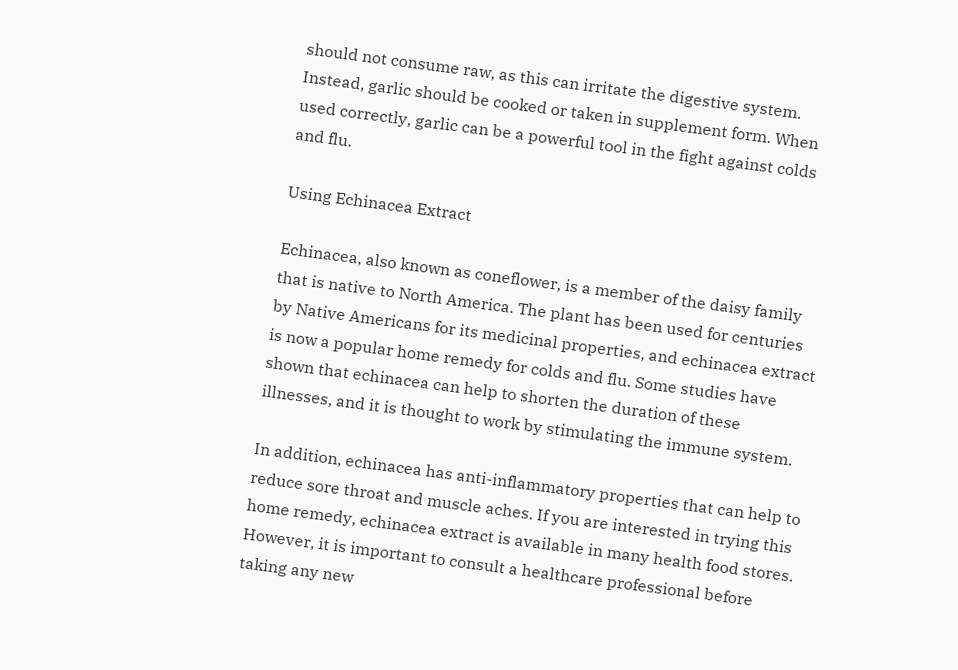should not consume raw, as this can irritate the digestive system. Instead, garlic should be cooked or taken in supplement form. When used correctly, garlic can be a powerful tool in the fight against colds and flu.

Using Echinacea Extract

Echinacea, also known as coneflower, is a member of the daisy family that is native to North America. The plant has been used for centuries by Native Americans for its medicinal properties, and echinacea extract is now a popular home remedy for colds and flu. Some studies have shown that echinacea can help to shorten the duration of these illnesses, and it is thought to work by stimulating the immune system.

In addition, echinacea has anti-inflammatory properties that can help to reduce sore throat and muscle aches. If you are interested in trying this home remedy, echinacea extract is available in many health food stores. However, it is important to consult a healthcare professional before taking any new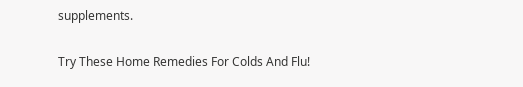supplements.

Try These Home Remedies For Colds And Flu!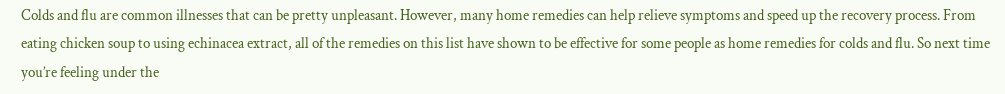Colds and flu are common illnesses that can be pretty unpleasant. However, many home remedies can help relieve symptoms and speed up the recovery process. From eating chicken soup to using echinacea extract, all of the remedies on this list have shown to be effective for some people as home remedies for colds and flu. So next time you’re feeling under the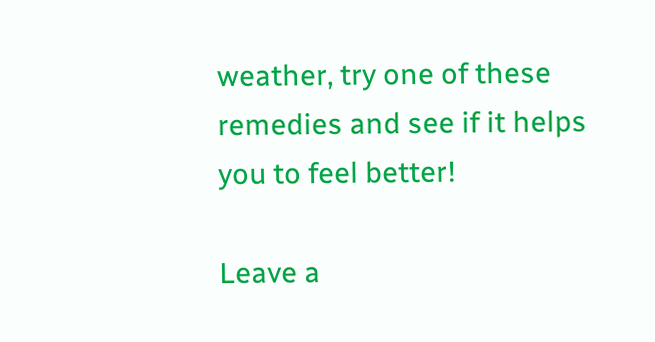weather, try one of these remedies and see if it helps you to feel better!

Leave a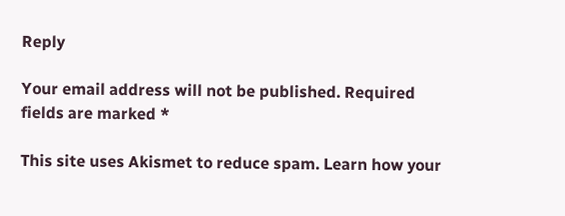Reply

Your email address will not be published. Required fields are marked *

This site uses Akismet to reduce spam. Learn how your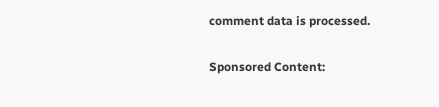comment data is processed.

Sponsored Content: